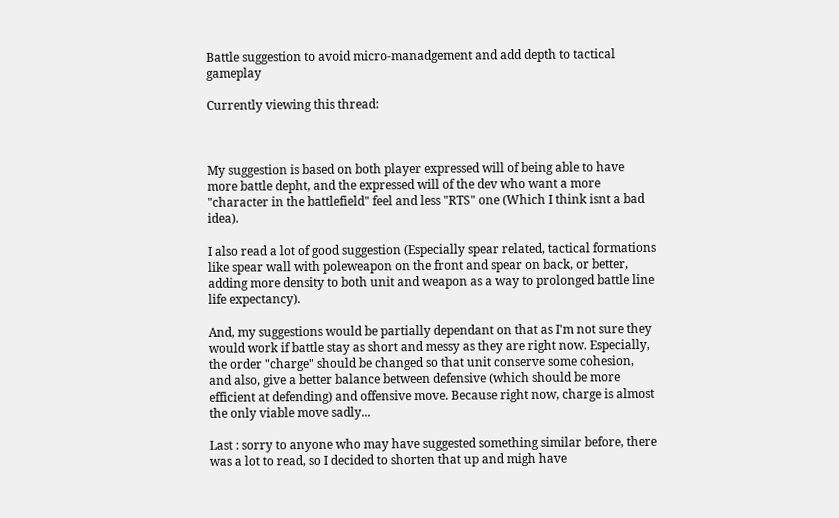Battle suggestion to avoid micro-manadgement and add depth to tactical gameplay

Currently viewing this thread:



My suggestion is based on both player expressed will of being able to have more battle depht, and the expressed will of the dev who want a more "character in the battlefield" feel and less "RTS" one (Which I think isnt a bad idea).

I also read a lot of good suggestion (Especially spear related, tactical formations like spear wall with poleweapon on the front and spear on back, or better, adding more density to both unit and weapon as a way to prolonged battle line life expectancy).

And, my suggestions would be partially dependant on that as I'm not sure they would work if battle stay as short and messy as they are right now. Especially, the order "charge" should be changed so that unit conserve some cohesion, and also, give a better balance between defensive (which should be more efficient at defending) and offensive move. Because right now, charge is almost the only viable move sadly...

Last : sorry to anyone who may have suggested something similar before, there was a lot to read, so I decided to shorten that up and migh have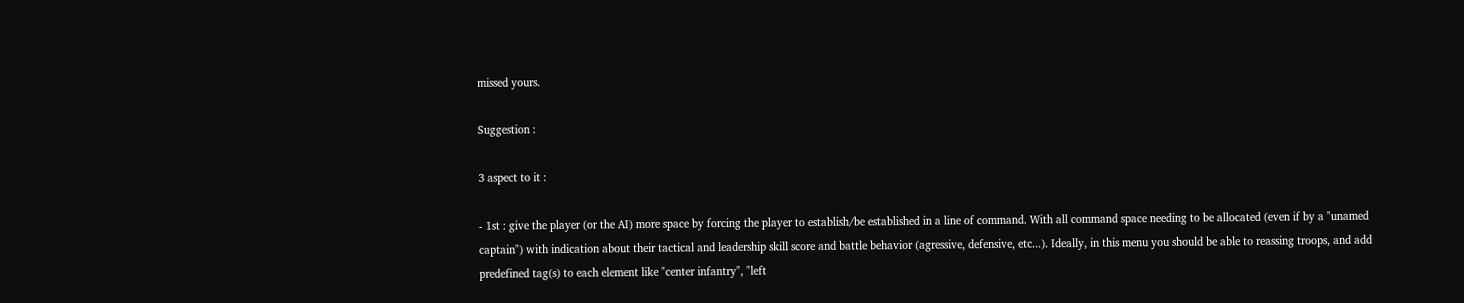missed yours.

Suggestion :

3 aspect to it :

- 1st : give the player (or the AI) more space by forcing the player to establish/be established in a line of command. With all command space needing to be allocated (even if by a "unamed captain") with indication about their tactical and leadership skill score and battle behavior (agressive, defensive, etc...). Ideally, in this menu you should be able to reassing troops, and add predefined tag(s) to each element like "center infantry", "left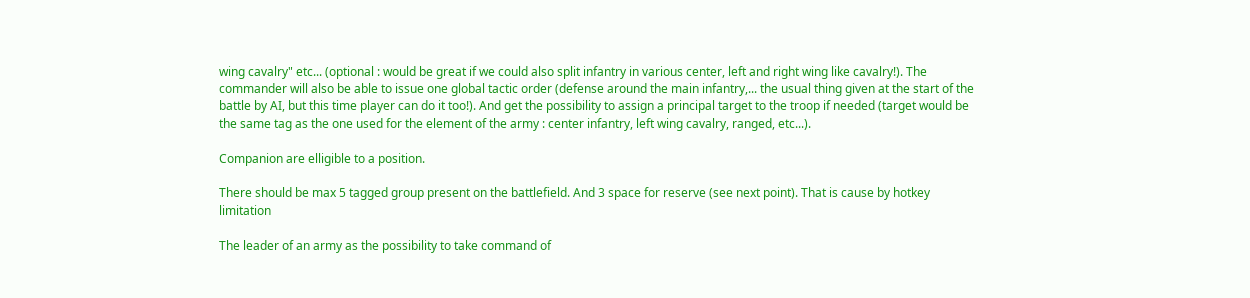wing cavalry" etc... (optional : would be great if we could also split infantry in various center, left and right wing like cavalry!). The commander will also be able to issue one global tactic order (defense around the main infantry,... the usual thing given at the start of the battle by AI, but this time player can do it too!). And get the possibility to assign a principal target to the troop if needed (target would be the same tag as the one used for the element of the army : center infantry, left wing cavalry, ranged, etc...).

Companion are elligible to a position.

There should be max 5 tagged group present on the battlefield. And 3 space for reserve (see next point). That is cause by hotkey limitation

The leader of an army as the possibility to take command of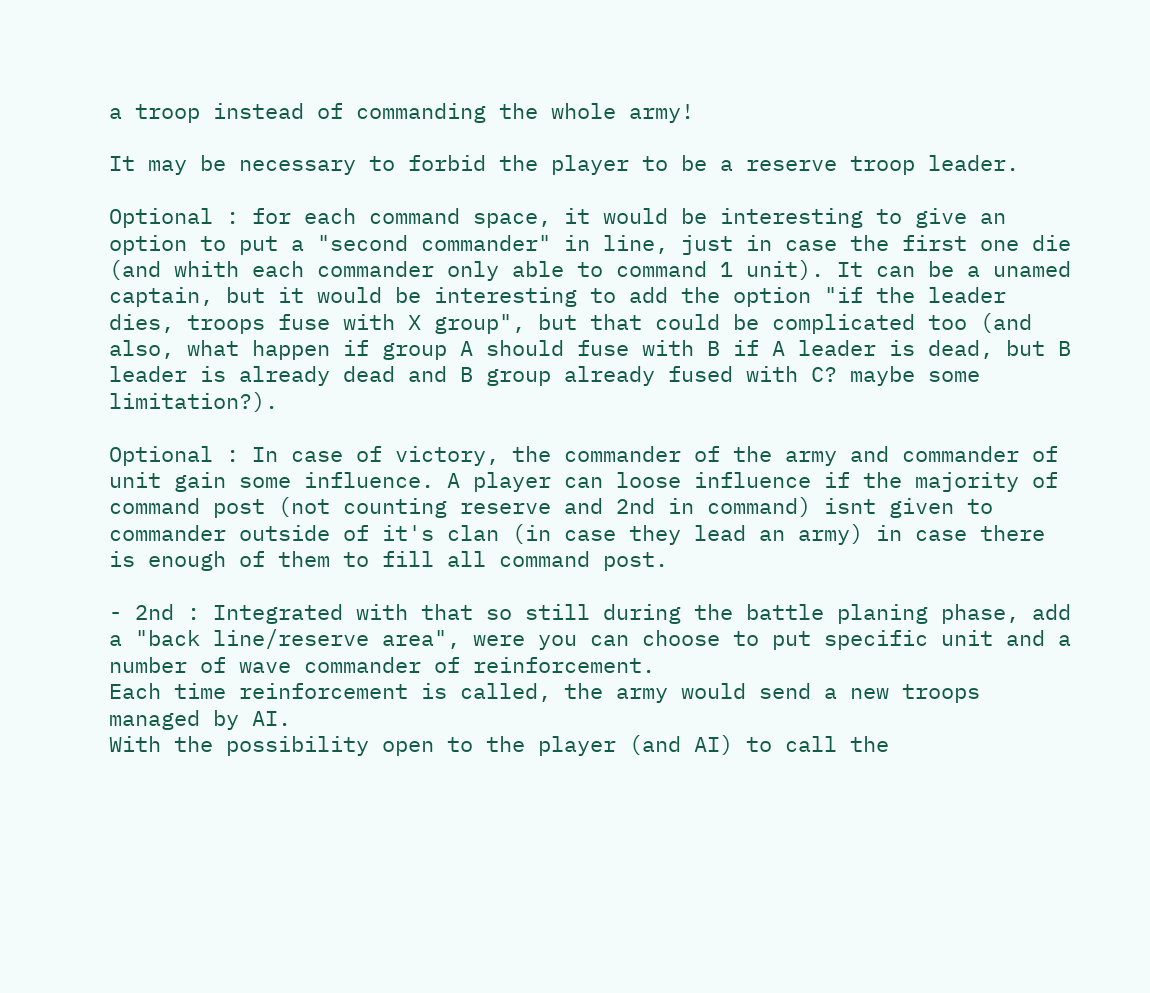a troop instead of commanding the whole army!

It may be necessary to forbid the player to be a reserve troop leader.

Optional : for each command space, it would be interesting to give an option to put a "second commander" in line, just in case the first one die (and whith each commander only able to command 1 unit). It can be a unamed captain, but it would be interesting to add the option "if the leader dies, troops fuse with X group", but that could be complicated too (and also, what happen if group A should fuse with B if A leader is dead, but B leader is already dead and B group already fused with C? maybe some limitation?).

Optional : In case of victory, the commander of the army and commander of unit gain some influence. A player can loose influence if the majority of command post (not counting reserve and 2nd in command) isnt given to commander outside of it's clan (in case they lead an army) in case there is enough of them to fill all command post.

- 2nd : Integrated with that so still during the battle planing phase, add a "back line/reserve area", were you can choose to put specific unit and a number of wave commander of reinforcement.
Each time reinforcement is called, the army would send a new troops managed by AI.
With the possibility open to the player (and AI) to call the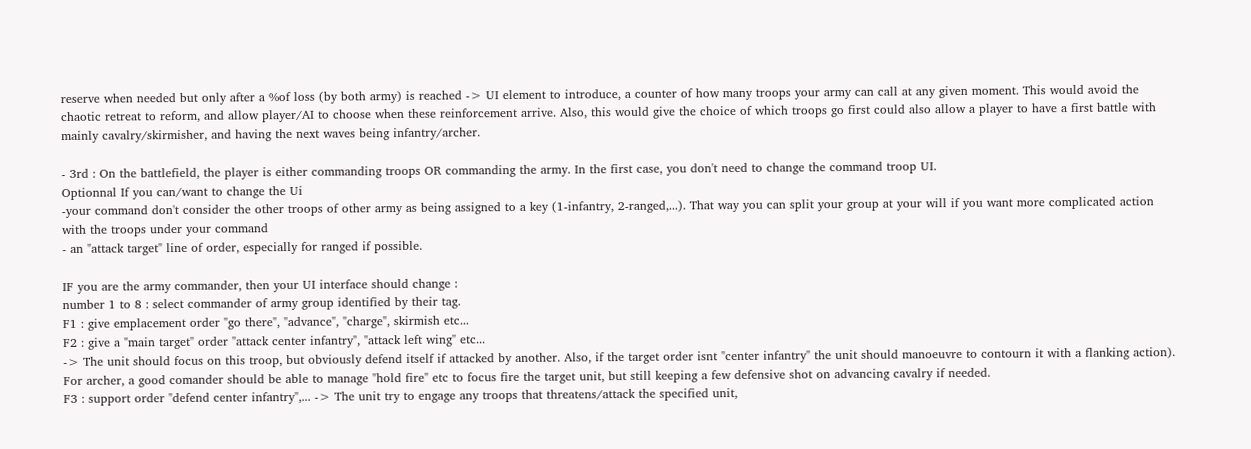reserve when needed but only after a %of loss (by both army) is reached -> UI element to introduce, a counter of how many troops your army can call at any given moment. This would avoid the chaotic retreat to reform, and allow player/AI to choose when these reinforcement arrive. Also, this would give the choice of which troops go first could also allow a player to have a first battle with mainly cavalry/skirmisher, and having the next waves being infantry/archer.

- 3rd : On the battlefield, the player is either commanding troops OR commanding the army. In the first case, you don't need to change the command troop UI.
Optionnal If you can/want to change the Ui
-your command don't consider the other troops of other army as being assigned to a key (1-infantry, 2-ranged,...). That way you can split your group at your will if you want more complicated action with the troops under your command
- an "attack target" line of order, especially for ranged if possible.

IF you are the army commander, then your UI interface should change :
number 1 to 8 : select commander of army group identified by their tag.
F1 : give emplacement order "go there", "advance", "charge", skirmish etc...
F2 : give a "main target" order "attack center infantry", "attack left wing" etc...
-> The unit should focus on this troop, but obviously defend itself if attacked by another. Also, if the target order isnt "center infantry" the unit should manoeuvre to contourn it with a flanking action).
For archer, a good comander should be able to manage "hold fire" etc to focus fire the target unit, but still keeping a few defensive shot on advancing cavalry if needed.
F3 : support order "defend center infantry",... -> The unit try to engage any troops that threatens/attack the specified unit,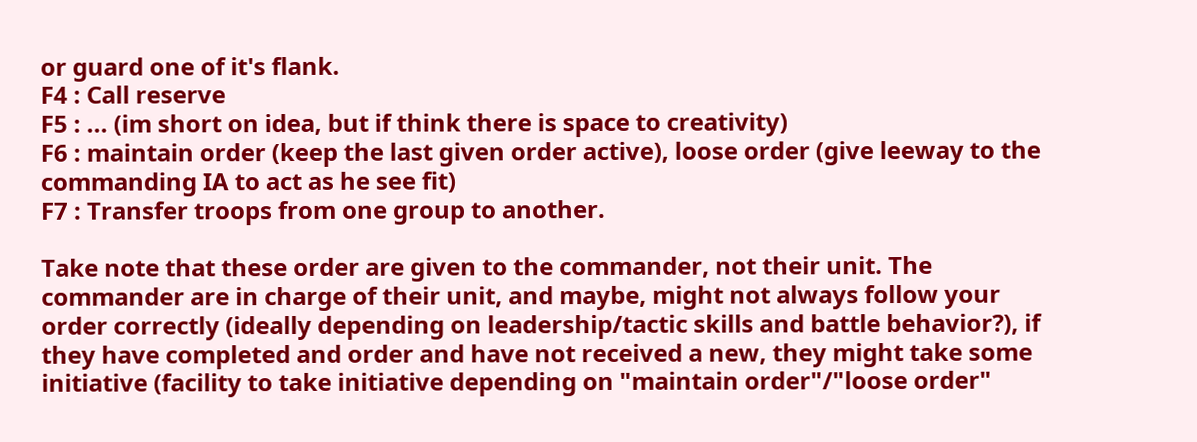or guard one of it's flank.
F4 : Call reserve
F5 : ... (im short on idea, but if think there is space to creativity)
F6 : maintain order (keep the last given order active), loose order (give leeway to the commanding IA to act as he see fit)
F7 : Transfer troops from one group to another.

Take note that these order are given to the commander, not their unit. The commander are in charge of their unit, and maybe, might not always follow your order correctly (ideally depending on leadership/tactic skills and battle behavior?), if they have completed and order and have not received a new, they might take some initiative (facility to take initiative depending on "maintain order"/"loose order"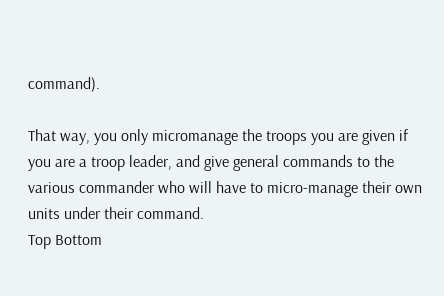command).

That way, you only micromanage the troops you are given if you are a troop leader, and give general commands to the various commander who will have to micro-manage their own units under their command.
Top Bottom